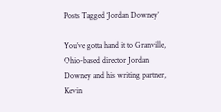Posts Tagged ‘Jordan Downey’

You’ve gotta hand it to Granville, Ohio-based director Jordan Downey and his writing partner, Kevin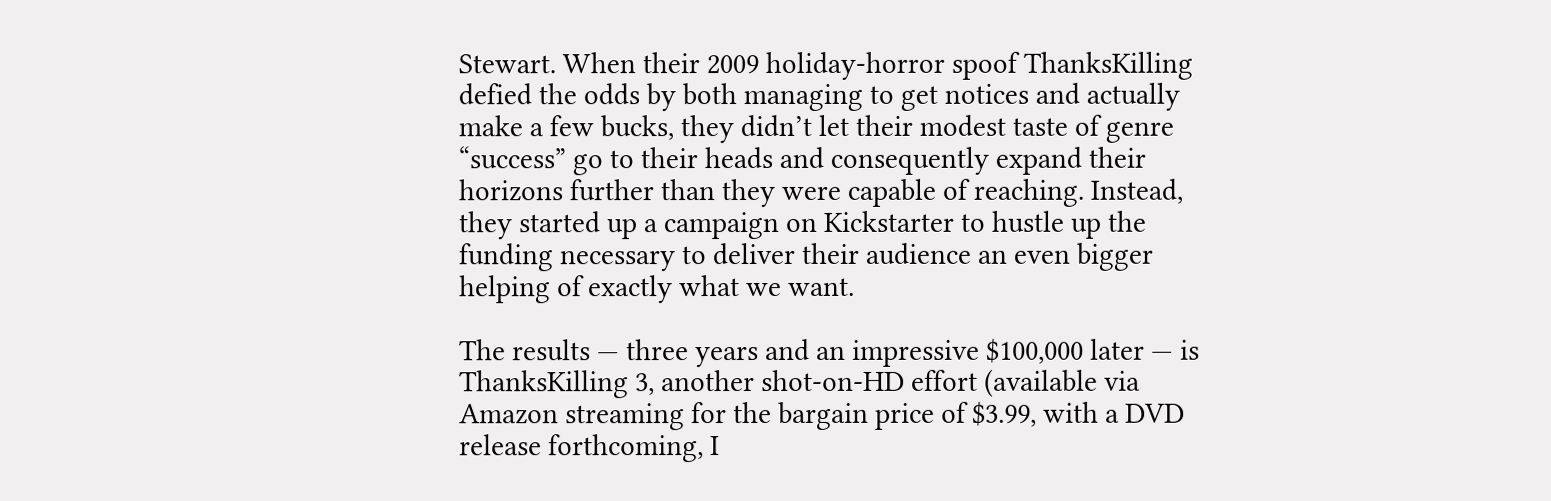Stewart. When their 2009 holiday-horror spoof ThanksKilling defied the odds by both managing to get notices and actually make a few bucks, they didn’t let their modest taste of genre “success” go to their heads and consequently expand their horizons further than they were capable of reaching. Instead, they started up a campaign on Kickstarter to hustle up the funding necessary to deliver their audience an even bigger helping of exactly what we want.

The results — three years and an impressive $100,000 later — is ThanksKilling 3, another shot-on-HD effort (available via Amazon streaming for the bargain price of $3.99, with a DVD release forthcoming, I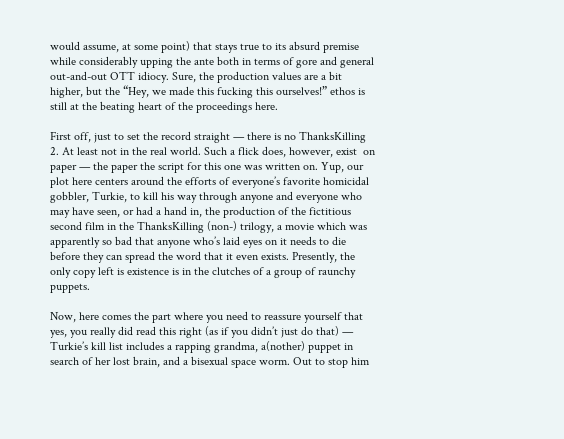would assume, at some point) that stays true to its absurd premise while considerably upping the ante both in terms of gore and general out-and-out OTT idiocy. Sure, the production values are a bit higher, but the “Hey, we made this fucking this ourselves!” ethos is still at the beating heart of the proceedings here.

First off, just to set the record straight — there is no ThanksKilling 2. At least not in the real world. Such a flick does, however, exist  on paper — the paper the script for this one was written on. Yup, our plot here centers around the efforts of everyone’s favorite homicidal gobbler, Turkie, to kill his way through anyone and everyone who may have seen, or had a hand in, the production of the fictitious second film in the ThanksKilling (non-) trilogy, a movie which was apparently so bad that anyone who’s laid eyes on it needs to die before they can spread the word that it even exists. Presently, the only copy left is existence is in the clutches of a group of raunchy puppets.

Now, here comes the part where you need to reassure yourself that yes, you really did read this right (as if you didn’t just do that) — Turkie’s kill list includes a rapping grandma, a(nother) puppet in search of her lost brain, and a bisexual space worm. Out to stop him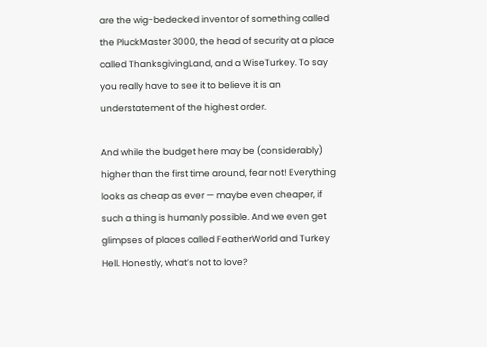are the wig-bedecked inventor of something called the PluckMaster 3000, the head of security at a place called ThanksgivingLand, and a WiseTurkey. To say you really have to see it to believe it is an understatement of the highest order.

And while the budget here may be (considerably) higher than the first time around, fear not! Everything looks as cheap as ever — maybe even cheaper, if such a thing is humanly possible. And we even get glimpses of places called FeatherWorld and Turkey Hell. Honestly, what’s not to love?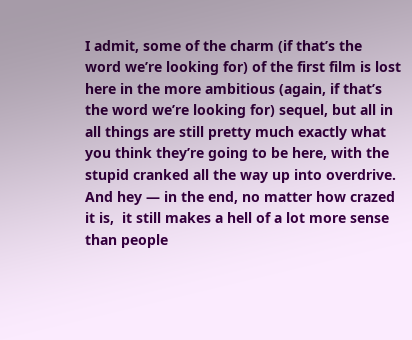I admit, some of the charm (if that’s the word we’re looking for) of the first film is lost here in the more ambitious (again, if that’s the word we’re looking for) sequel, but all in all things are still pretty much exactly what you think they’re going to be here, with the stupid cranked all the way up into overdrive. And hey — in the end, no matter how crazed it is,  it still makes a hell of a lot more sense than people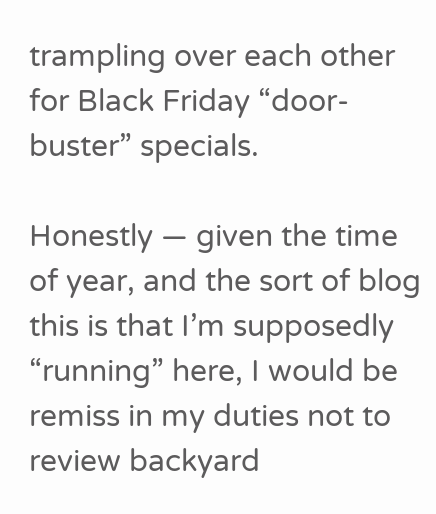trampling over each other for Black Friday “door-buster” specials.

Honestly — given the time of year, and the sort of blog this is that I’m supposedly “running” here, I would be remiss in my duties not to review backyard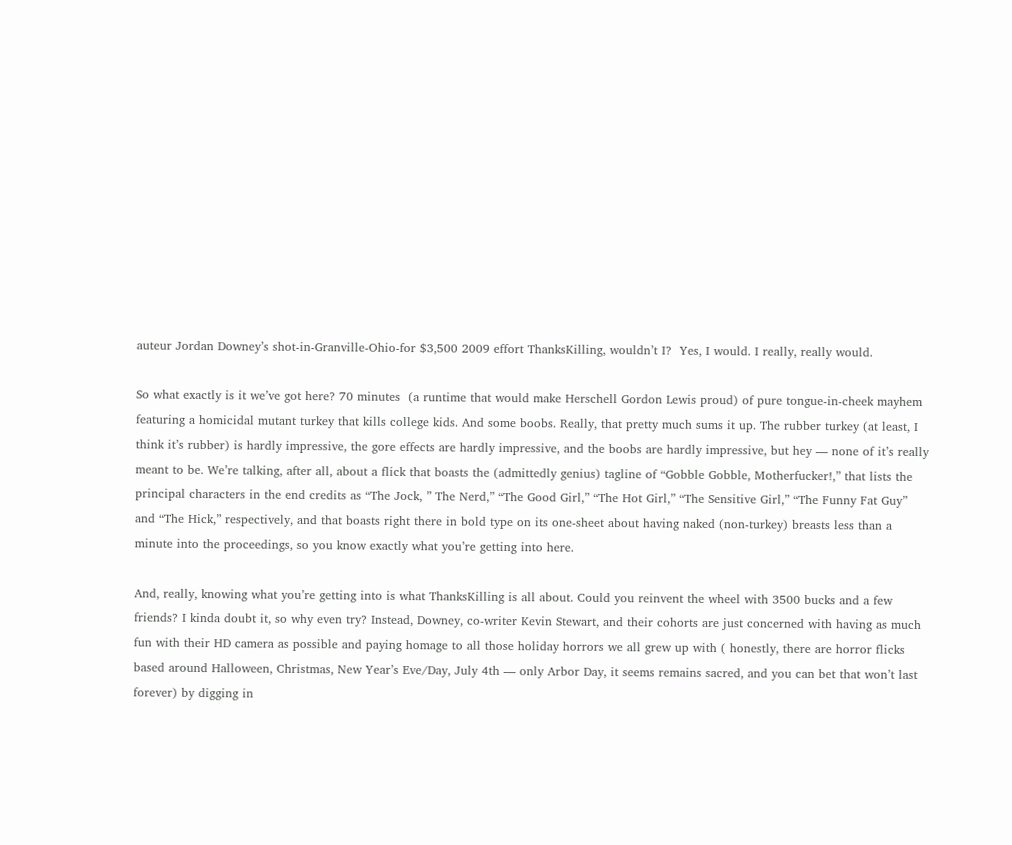auteur Jordan Downey’s shot-in-Granville-Ohio-for $3,500 2009 effort ThanksKilling, wouldn’t I?  Yes, I would. I really, really would.

So what exactly is it we’ve got here? 70 minutes  (a runtime that would make Herschell Gordon Lewis proud) of pure tongue-in-cheek mayhem featuring a homicidal mutant turkey that kills college kids. And some boobs. Really, that pretty much sums it up. The rubber turkey (at least, I think it’s rubber) is hardly impressive, the gore effects are hardly impressive, and the boobs are hardly impressive, but hey — none of it’s really meant to be. We’re talking, after all, about a flick that boasts the (admittedly genius) tagline of “Gobble Gobble, Motherfucker!,” that lists the  principal characters in the end credits as “The Jock, ” The Nerd,” “The Good Girl,” “The Hot Girl,” “The Sensitive Girl,” “The Funny Fat Guy”  and “The Hick,” respectively, and that boasts right there in bold type on its one-sheet about having naked (non-turkey) breasts less than a minute into the proceedings, so you know exactly what you’re getting into here.

And, really, knowing what you’re getting into is what ThanksKilling is all about. Could you reinvent the wheel with 3500 bucks and a few friends? I kinda doubt it, so why even try? Instead, Downey, co-writer Kevin Stewart, and their cohorts are just concerned with having as much fun with their HD camera as possible and paying homage to all those holiday horrors we all grew up with ( honestly, there are horror flicks based around Halloween, Christmas, New Year’s Eve/Day, July 4th — only Arbor Day, it seems remains sacred, and you can bet that won’t last forever) by digging in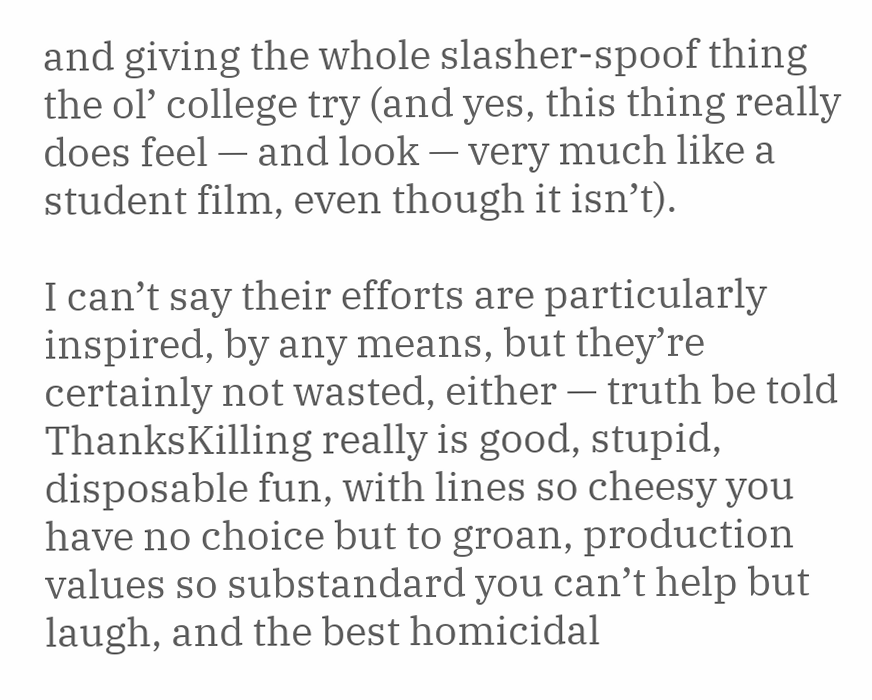and giving the whole slasher-spoof thing the ol’ college try (and yes, this thing really does feel — and look — very much like a student film, even though it isn’t).

I can’t say their efforts are particularly inspired, by any means, but they’re certainly not wasted, either — truth be told ThanksKilling really is good, stupid, disposable fun, with lines so cheesy you have no choice but to groan, production values so substandard you can’t help but laugh, and the best homicidal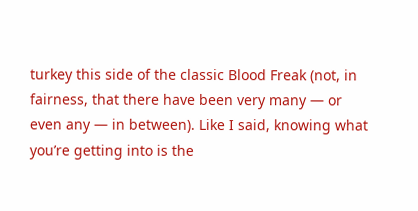turkey this side of the classic Blood Freak (not, in fairness, that there have been very many — or even any — in between). Like I said, knowing what you’re getting into is the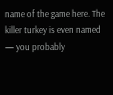name of the game here. The killer turkey is even named — you probably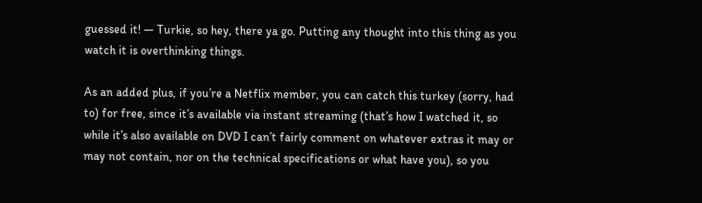guessed it! — Turkie, so hey, there ya go. Putting any thought into this thing as you watch it is overthinking things.

As an added plus, if you’re a Netflix member, you can catch this turkey (sorry, had to) for free, since it’s available via instant streaming (that’s how I watched it, so while it’s also available on DVD I can’t fairly comment on whatever extras it may or may not contain, nor on the technical specifications or what have you), so you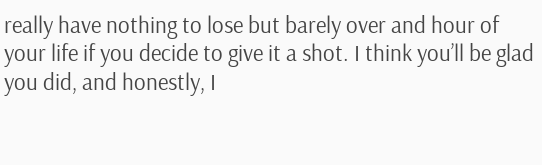really have nothing to lose but barely over and hour of your life if you decide to give it a shot. I think you’ll be glad you did, and honestly, I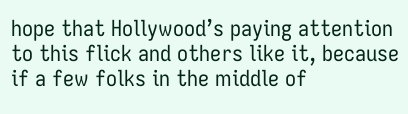hope that Hollywood’s paying attention to this flick and others like it, because if a few folks in the middle of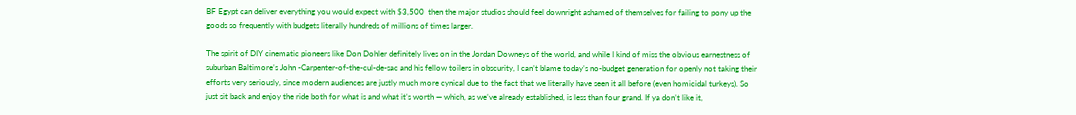BF Egypt can deliver everything you would expect with $3,500  then the major studios should feel downright ashamed of themselves for failing to pony up the goods so frequently with budgets literally hundreds of millions of times larger.

The spirit of DIY cinematic pioneers like Don Dohler definitely lives on in the Jordan Downeys of the world, and while I kind of miss the obvious earnestness of  suburban Baltimore’s John -Carpenter-of-the-cul-de-sac and his fellow toilers in obscurity, I can’t blame today’s no-budget generation for openly not taking their efforts very seriously, since modern audiences are justly much more cynical due to the fact that we literally have seen it all before (even homicidal turkeys). So just sit back and enjoy the ride both for what is and what it’s worth — which, as we’ve already established, is less than four grand. If ya don’t like it,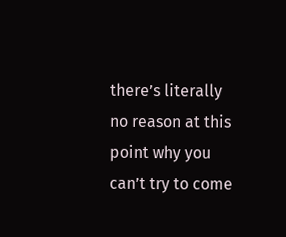there’s literally no reason at this point why you can’t try to come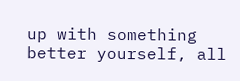up with something better yourself, all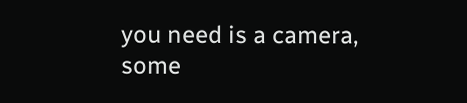you need is a camera, some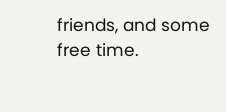friends, and some free time.